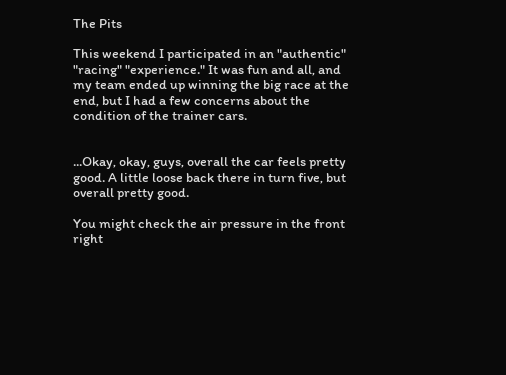The Pits

This weekend I participated in an "authentic" "racing" "experience." It was fun and all, and my team ended up winning the big race at the end, but I had a few concerns about the condition of the trainer cars.


...Okay, okay, guys, overall the car feels pretty good. A little loose back there in turn five, but overall pretty good.

You might check the air pressure in the front right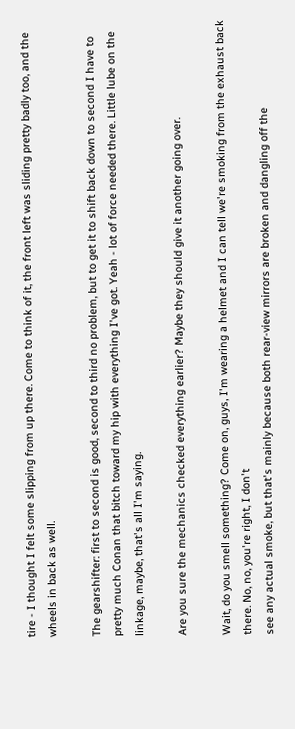tire - I thought I felt some slipping from up there. Come to think of it, the front left was sliding pretty badly too, and the wheels in back as well.

The gearshifter: first to second is good, second to third no problem, but to get it to shift back down to second I have to pretty much Conan that bitch toward my hip with everything I've got. Yeah - lot of force needed there. Little lube on the linkage, maybe, that's all I'm saying.

Are you sure the mechanics checked everything earlier? Maybe they should give it another going over.

Wait, do you smell something? Come on, guys, I'm wearing a helmet and I can tell we're smoking from the exhaust back there. No, no, you're right, I don't
see any actual smoke, but that's mainly because both rear-view mirrors are broken and dangling off the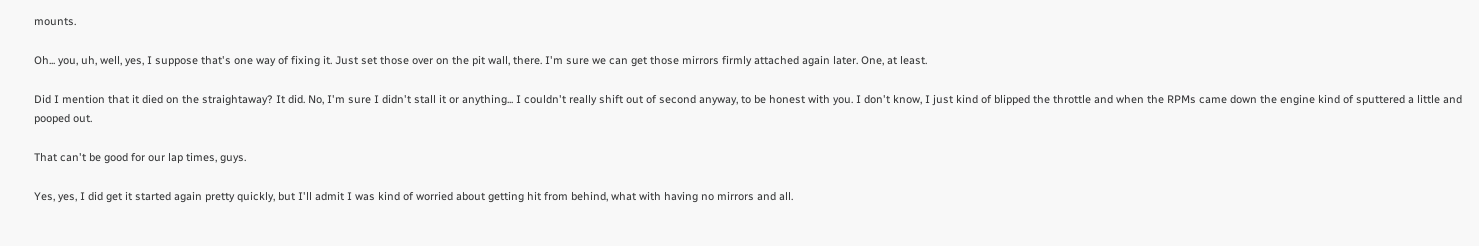mounts.

Oh... you, uh, well, yes, I suppose that's one way of fixing it. Just set those over on the pit wall, there. I'm sure we can get those mirrors firmly attached again later. One, at least.

Did I mention that it died on the straightaway? It did. No, I'm sure I didn't stall it or anything... I couldn't really shift out of second anyway, to be honest with you. I don't know, I just kind of blipped the throttle and when the RPMs came down the engine kind of sputtered a little and pooped out.

That can't be good for our lap times, guys.

Yes, yes, I did get it started again pretty quickly, but I'll admit I was kind of worried about getting hit from behind, what with having no mirrors and all.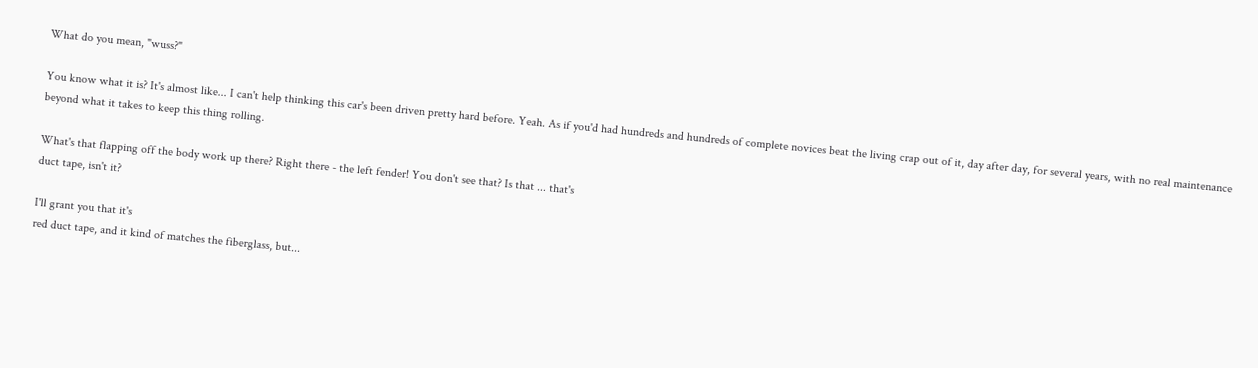What do you mean, "wuss?"

You know what it is? It's almost like... I can't help thinking this car's been driven pretty hard before. Yeah. As if you'd had hundreds and hundreds of complete novices beat the living crap out of it, day after day, for several years, with no real maintenance beyond what it takes to keep this thing rolling.

What's that flapping off the body work up there? Right there - the left fender! You don't see that? Is that ... that's
duct tape, isn't it?

I'll grant you that it's
red duct tape, and it kind of matches the fiberglass, but...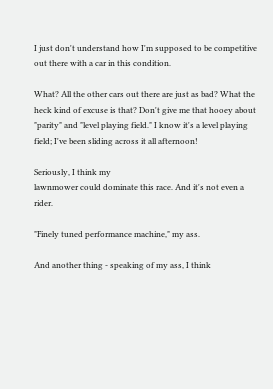I just don't understand how I'm supposed to be competitive out there with a car in this condition.

What? All the other cars out there are just as bad? What the heck kind of excuse is that? Don't give me that hooey about "parity" and "level playing field." I know it's a level playing field; I've been sliding across it all afternoon!

Seriously, I think my
lawnmower could dominate this race. And it's not even a rider.

"Finely tuned performance machine," my ass.

And another thing - speaking of my ass, I think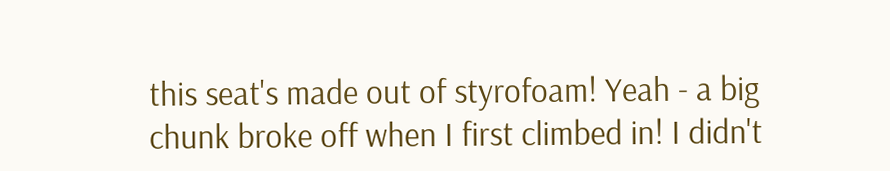this seat's made out of styrofoam! Yeah - a big chunk broke off when I first climbed in! I didn't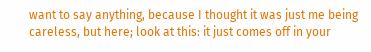want to say anything, because I thought it was just me being careless, but here; look at this: it just comes off in your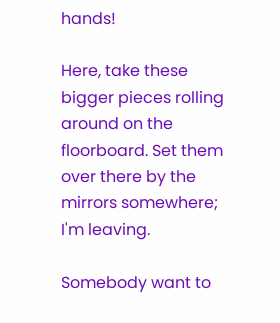hands!

Here, take these bigger pieces rolling around on the floorboard. Set them over there by the mirrors somewhere; I'm leaving.

Somebody want to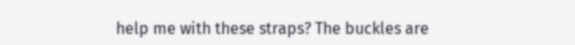help me with these straps? The buckles are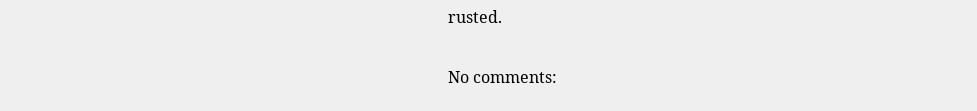rusted.

No comments: